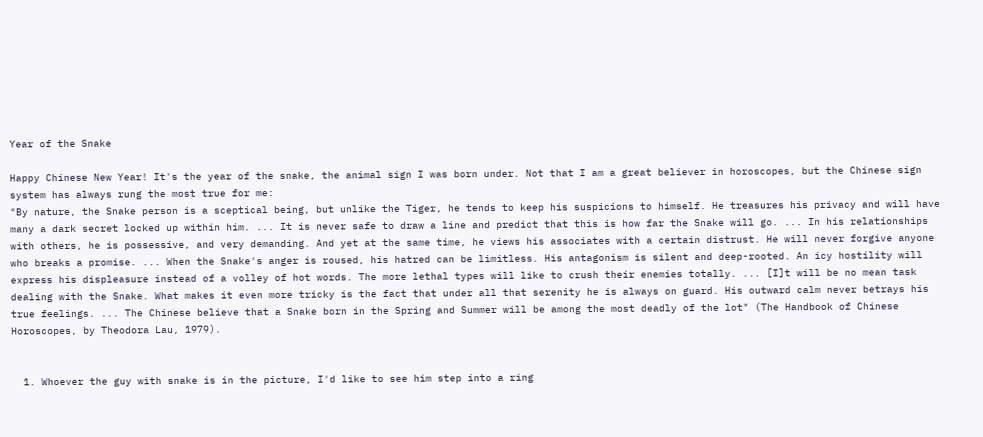Year of the Snake

Happy Chinese New Year! It's the year of the snake, the animal sign I was born under. Not that I am a great believer in horoscopes, but the Chinese sign system has always rung the most true for me:
"By nature, the Snake person is a sceptical being, but unlike the Tiger, he tends to keep his suspicions to himself. He treasures his privacy and will have many a dark secret locked up within him. ... It is never safe to draw a line and predict that this is how far the Snake will go. ... In his relationships with others, he is possessive, and very demanding. And yet at the same time, he views his associates with a certain distrust. He will never forgive anyone who breaks a promise. ... When the Snake's anger is roused, his hatred can be limitless. His antagonism is silent and deep-rooted. An icy hostility will express his displeasure instead of a volley of hot words. The more lethal types will like to crush their enemies totally. ... [I]t will be no mean task dealing with the Snake. What makes it even more tricky is the fact that under all that serenity he is always on guard. His outward calm never betrays his true feelings. ... The Chinese believe that a Snake born in the Spring and Summer will be among the most deadly of the lot" (The Handbook of Chinese Horoscopes, by Theodora Lau, 1979).


  1. Whoever the guy with snake is in the picture, I'd like to see him step into a ring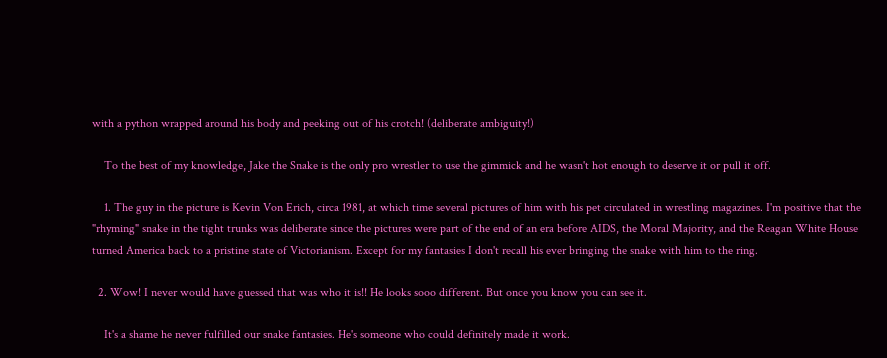with a python wrapped around his body and peeking out of his crotch! (deliberate ambiguity!)

    To the best of my knowledge, Jake the Snake is the only pro wrestler to use the gimmick and he wasn't hot enough to deserve it or pull it off.

    1. The guy in the picture is Kevin Von Erich, circa 1981, at which time several pictures of him with his pet circulated in wrestling magazines. I'm positive that the "rhyming" snake in the tight trunks was deliberate since the pictures were part of the end of an era before AIDS, the Moral Majority, and the Reagan White House turned America back to a pristine state of Victorianism. Except for my fantasies I don't recall his ever bringing the snake with him to the ring.

  2. Wow! I never would have guessed that was who it is!! He looks sooo different. But once you know you can see it.

    It's a shame he never fulfilled our snake fantasies. He's someone who could definitely made it work.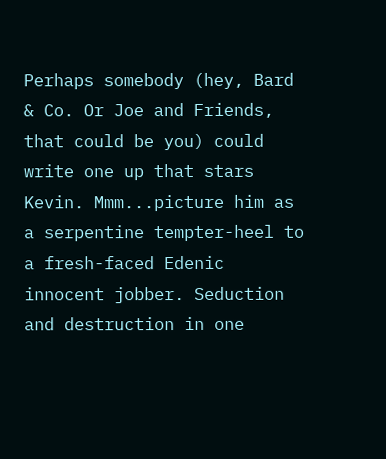Perhaps somebody (hey, Bard & Co. Or Joe and Friends, that could be you) could write one up that stars Kevin. Mmm...picture him as a serpentine tempter-heel to a fresh-faced Edenic innocent jobber. Seduction and destruction in one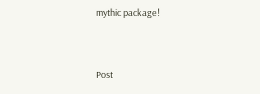mythic package!


Post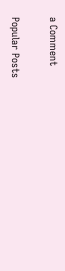a Comment

Popular Posts